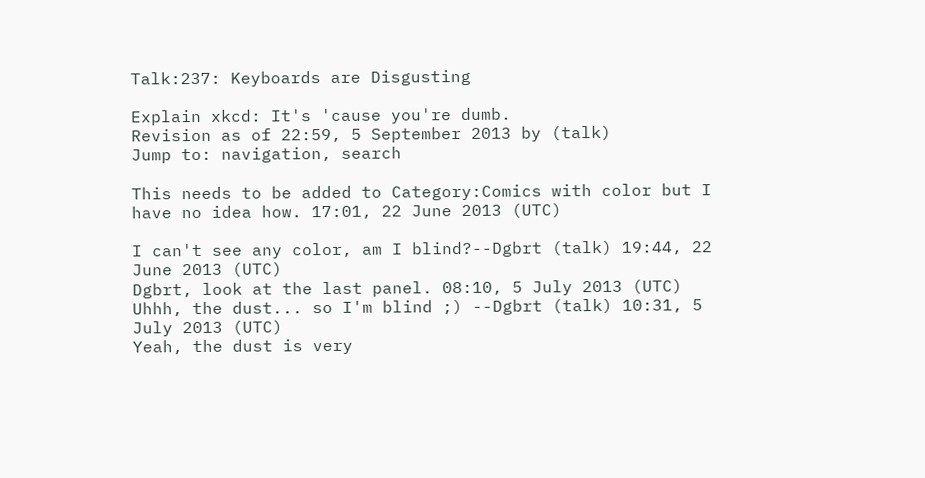Talk:237: Keyboards are Disgusting

Explain xkcd: It's 'cause you're dumb.
Revision as of 22:59, 5 September 2013 by (talk)
Jump to: navigation, search

This needs to be added to Category:Comics with color but I have no idea how. 17:01, 22 June 2013 (UTC)

I can't see any color, am I blind?--Dgbrt (talk) 19:44, 22 June 2013 (UTC)
Dgbrt, look at the last panel. 08:10, 5 July 2013 (UTC)
Uhhh, the dust... so I'm blind ;) --Dgbrt (talk) 10:31, 5 July 2013 (UTC)
Yeah, the dust is very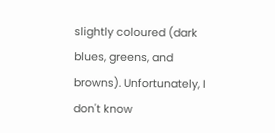slightly coloured (dark blues, greens, and browns). Unfortunately, I don't know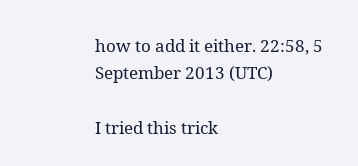how to add it either. 22:58, 5 September 2013 (UTC)

I tried this trick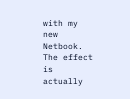with my new Netbook. The effect is actually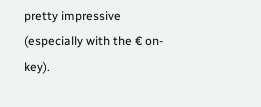pretty impressive (especially with the € on-key).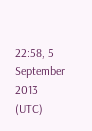22:58, 5 September 2013 (UTC)